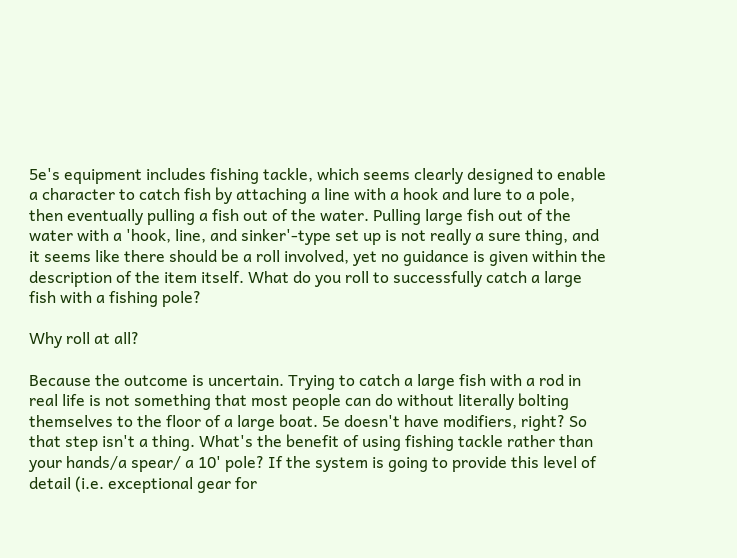5e's equipment includes fishing tackle, which seems clearly designed to enable a character to catch fish by attaching a line with a hook and lure to a pole, then eventually pulling a fish out of the water. Pulling large fish out of the water with a 'hook, line, and sinker'-type set up is not really a sure thing, and it seems like there should be a roll involved, yet no guidance is given within the description of the item itself. What do you roll to successfully catch a large fish with a fishing pole?

Why roll at all?

Because the outcome is uncertain. Trying to catch a large fish with a rod in real life is not something that most people can do without literally bolting themselves to the floor of a large boat. 5e doesn't have modifiers, right? So that step isn't a thing. What's the benefit of using fishing tackle rather than your hands/a spear/ a 10' pole? If the system is going to provide this level of detail (i.e. exceptional gear for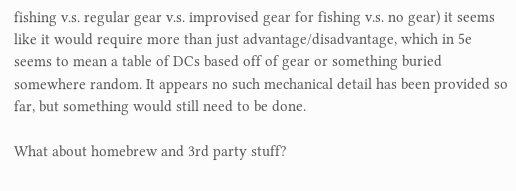fishing v.s. regular gear v.s. improvised gear for fishing v.s. no gear) it seems like it would require more than just advantage/disadvantage, which in 5e seems to mean a table of DCs based off of gear or something buried somewhere random. It appears no such mechanical detail has been provided so far, but something would still need to be done.

What about homebrew and 3rd party stuff?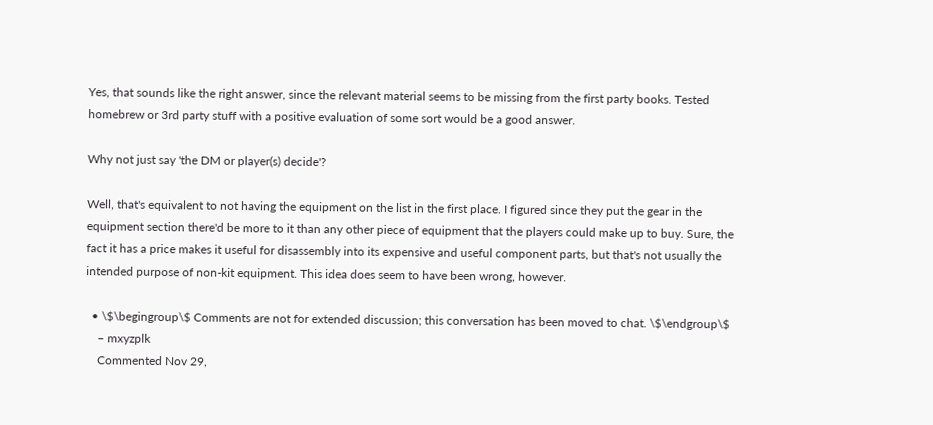Yes, that sounds like the right answer, since the relevant material seems to be missing from the first party books. Tested homebrew or 3rd party stuff with a positive evaluation of some sort would be a good answer.

Why not just say 'the DM or player(s) decide'?

Well, that's equivalent to not having the equipment on the list in the first place. I figured since they put the gear in the equipment section there'd be more to it than any other piece of equipment that the players could make up to buy. Sure, the fact it has a price makes it useful for disassembly into its expensive and useful component parts, but that's not usually the intended purpose of non-kit equipment. This idea does seem to have been wrong, however.

  • \$\begingroup\$ Comments are not for extended discussion; this conversation has been moved to chat. \$\endgroup\$
    – mxyzplk
    Commented Nov 29,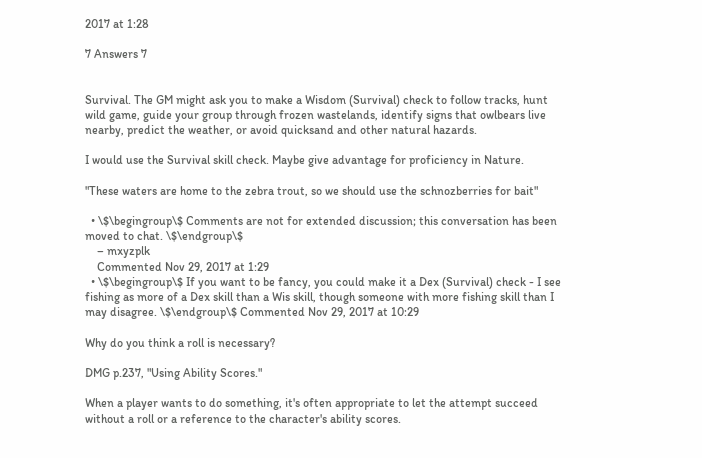2017 at 1:28

7 Answers 7


Survival. The GM might ask you to make a Wisdom (Survival) check to follow tracks, hunt wild game, guide your group through frozen wastelands, identify signs that owlbears live nearby, predict the weather, or avoid quicksand and other natural hazards.

I would use the Survival skill check. Maybe give advantage for proficiency in Nature.

"These waters are home to the zebra trout, so we should use the schnozberries for bait"

  • \$\begingroup\$ Comments are not for extended discussion; this conversation has been moved to chat. \$\endgroup\$
    – mxyzplk
    Commented Nov 29, 2017 at 1:29
  • \$\begingroup\$ If you want to be fancy, you could make it a Dex (Survival) check - I see fishing as more of a Dex skill than a Wis skill, though someone with more fishing skill than I may disagree. \$\endgroup\$ Commented Nov 29, 2017 at 10:29

Why do you think a roll is necessary?

DMG p.237, "Using Ability Scores."

When a player wants to do something, it's often appropriate to let the attempt succeed without a roll or a reference to the character's ability scores.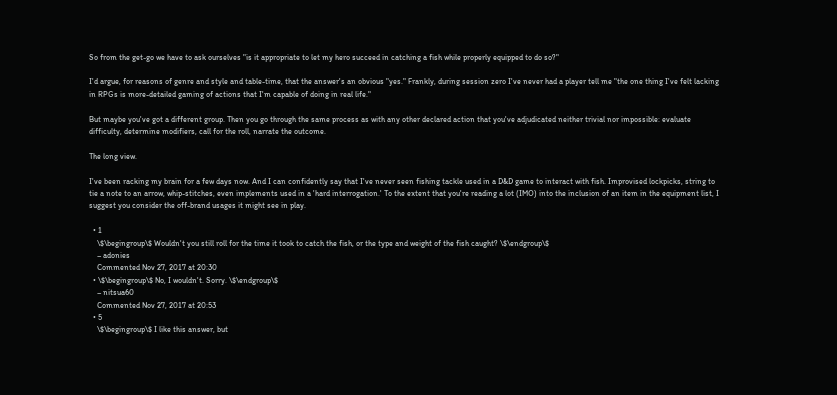So from the get-go we have to ask ourselves "is it appropriate to let my hero succeed in catching a fish while properly equipped to do so?"

I'd argue, for reasons of genre and style and table-time, that the answer's an obvious "yes." Frankly, during session zero I've never had a player tell me "the one thing I've felt lacking in RPGs is more-detailed gaming of actions that I'm capable of doing in real life."

But maybe you've got a different group. Then you go through the same process as with any other declared action that you've adjudicated neither trivial nor impossible: evaluate difficulty, determine modifiers, call for the roll, narrate the outcome.

The long view.

I've been racking my brain for a few days now. And I can confidently say that I've never seen fishing tackle used in a D&D game to interact with fish. Improvised lockpicks, string to tie a note to an arrow, whip-stitches, even implements used in a 'hard interrogation.' To the extent that you're reading a lot (IMO) into the inclusion of an item in the equipment list, I suggest you consider the off-brand usages it might see in play.

  • 1
    \$\begingroup\$ Wouldn't you still roll for the time it took to catch the fish, or the type and weight of the fish caught? \$\endgroup\$
    – adonies
    Commented Nov 27, 2017 at 20:30
  • \$\begingroup\$ No, I wouldn't. Sorry. \$\endgroup\$
    – nitsua60
    Commented Nov 27, 2017 at 20:53
  • 5
    \$\begingroup\$ I like this answer, but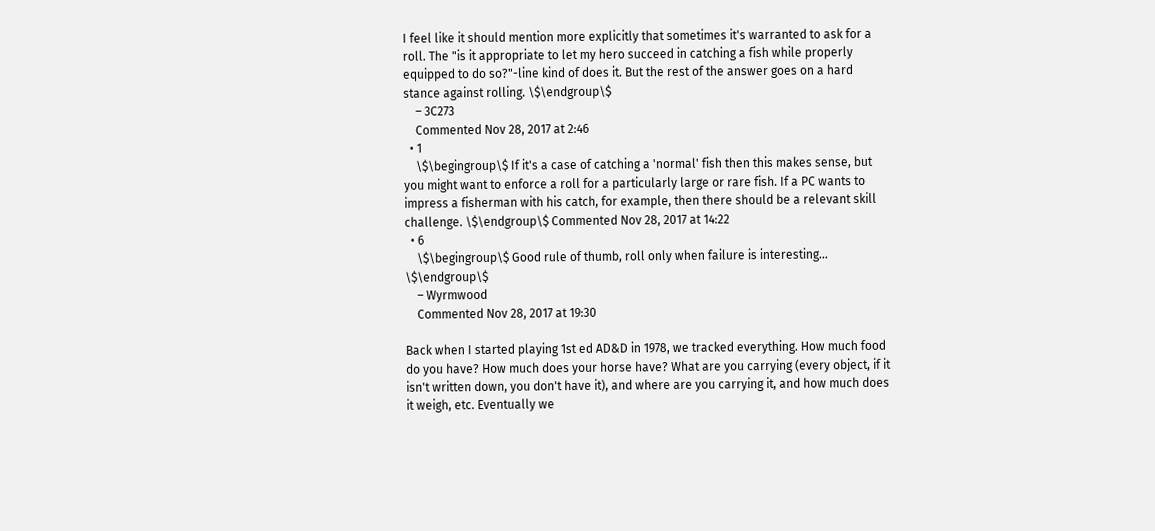I feel like it should mention more explicitly that sometimes it's warranted to ask for a roll. The "is it appropriate to let my hero succeed in catching a fish while properly equipped to do so?"-line kind of does it. But the rest of the answer goes on a hard stance against rolling. \$\endgroup\$
    – 3C273
    Commented Nov 28, 2017 at 2:46
  • 1
    \$\begingroup\$ If it's a case of catching a 'normal' fish then this makes sense, but you might want to enforce a roll for a particularly large or rare fish. If a PC wants to impress a fisherman with his catch, for example, then there should be a relevant skill challenge. \$\endgroup\$ Commented Nov 28, 2017 at 14:22
  • 6
    \$\begingroup\$ Good rule of thumb, roll only when failure is interesting... \$\endgroup\$
    – Wyrmwood
    Commented Nov 28, 2017 at 19:30

Back when I started playing 1st ed AD&D in 1978, we tracked everything. How much food do you have? How much does your horse have? What are you carrying (every object, if it isn't written down, you don't have it), and where are you carrying it, and how much does it weigh, etc. Eventually we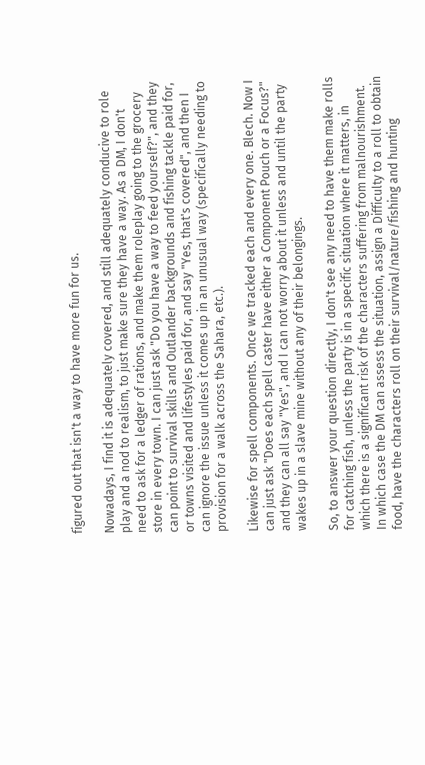figured out that isn't a way to have more fun for us.

Nowadays, I find it is adequately covered, and still adequately conducive to role play and a nod to realism, to just make sure they have a way. As a DM, I don't need to ask for a ledger of rations, and make them roleplay going to the grocery store in every town. I can just ask "Do you have a way to feed yourself?", and they can point to survival skills and Outlander backgrounds and fishing tackle paid for, or towns visited and lifestyles paid for, and say "Yes, that's covered", and then I can ignore the issue unless it comes up in an unusual way (specifically needing to provision for a walk across the Sahara, etc.).

Likewise for spell components. Once we tracked each and every one. Blech. Now I can just ask "Does each spell caster have either a Component Pouch or a Focus?" and they can all say "Yes", and I can not worry about it unless and until the party wakes up in a slave mine without any of their belongings.

So, to answer your question directly, I don't see any need to have them make rolls for catching fish, unless the party is in a specific situation where it matters, in which there is a significant risk of the characters suffering from malnourishment. In which case the DM can assess the situation, assign a Difficulty to a roll to obtain food, have the characters roll on their survival/nature/fishing and hunting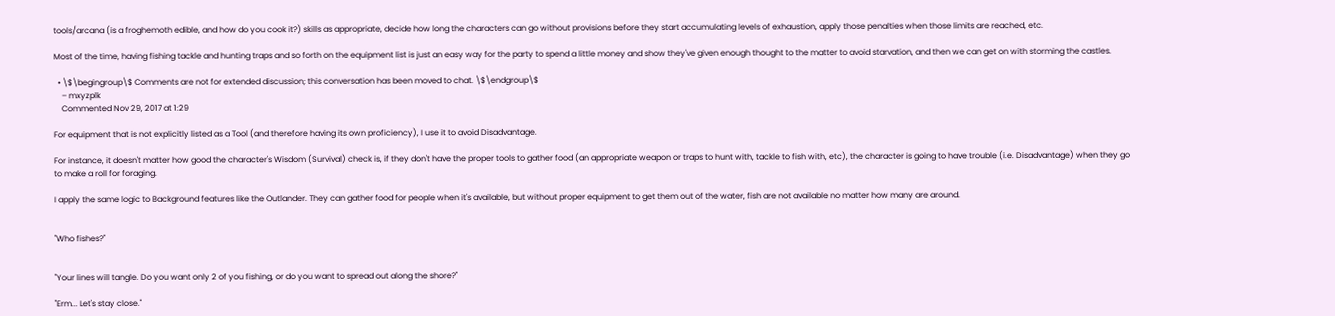tools/arcana (is a froghemoth edible, and how do you cook it?) skills as appropriate, decide how long the characters can go without provisions before they start accumulating levels of exhaustion, apply those penalties when those limits are reached, etc.

Most of the time, having fishing tackle and hunting traps and so forth on the equipment list is just an easy way for the party to spend a little money and show they've given enough thought to the matter to avoid starvation, and then we can get on with storming the castles.

  • \$\begingroup\$ Comments are not for extended discussion; this conversation has been moved to chat. \$\endgroup\$
    – mxyzplk
    Commented Nov 29, 2017 at 1:29

For equipment that is not explicitly listed as a Tool (and therefore having its own proficiency), I use it to avoid Disadvantage.

For instance, it doesn't matter how good the character's Wisdom (Survival) check is, if they don't have the proper tools to gather food (an appropriate weapon or traps to hunt with, tackle to fish with, etc), the character is going to have trouble (i.e. Disadvantage) when they go to make a roll for foraging.

I apply the same logic to Background features like the Outlander. They can gather food for people when it's available, but without proper equipment to get them out of the water, fish are not available no matter how many are around.


"Who fishes?"


"Your lines will tangle. Do you want only 2 of you fishing, or do you want to spread out along the shore?"

"Erm... Let's stay close."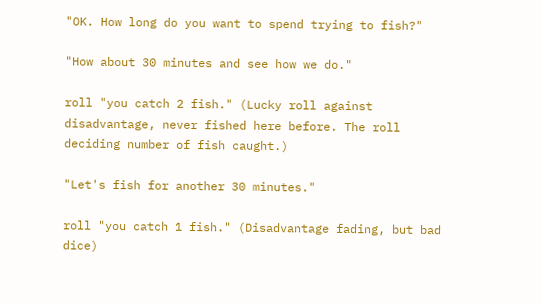"OK. How long do you want to spend trying to fish?"

"How about 30 minutes and see how we do."

roll "you catch 2 fish." (Lucky roll against disadvantage, never fished here before. The roll deciding number of fish caught.)

"Let's fish for another 30 minutes."

roll "you catch 1 fish." (Disadvantage fading, but bad dice)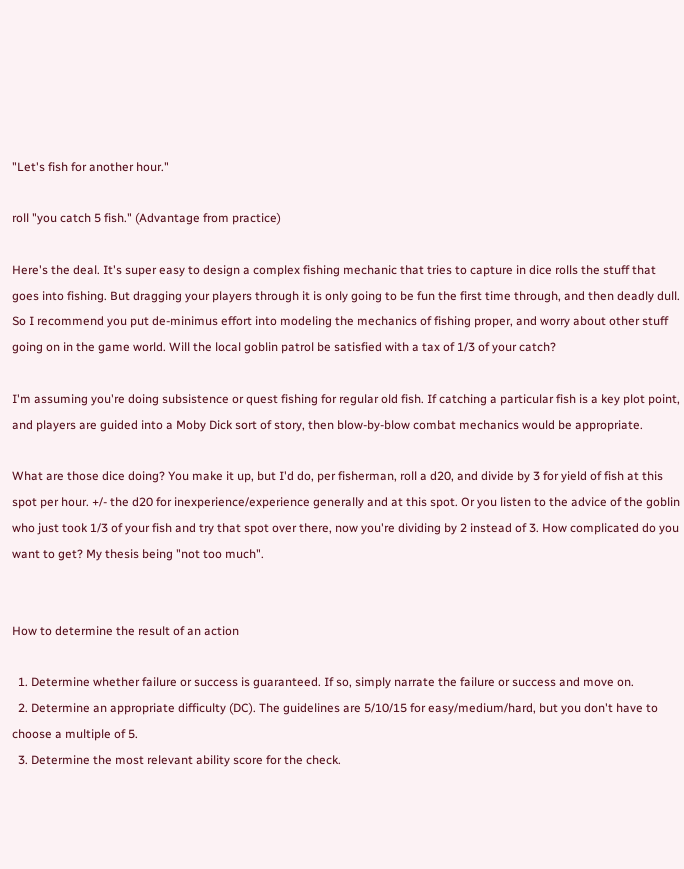"Let's fish for another hour."

roll "you catch 5 fish." (Advantage from practice)

Here's the deal. It's super easy to design a complex fishing mechanic that tries to capture in dice rolls the stuff that goes into fishing. But dragging your players through it is only going to be fun the first time through, and then deadly dull. So I recommend you put de-minimus effort into modeling the mechanics of fishing proper, and worry about other stuff going on in the game world. Will the local goblin patrol be satisfied with a tax of 1/3 of your catch?

I'm assuming you're doing subsistence or quest fishing for regular old fish. If catching a particular fish is a key plot point, and players are guided into a Moby Dick sort of story, then blow-by-blow combat mechanics would be appropriate.

What are those dice doing? You make it up, but I'd do, per fisherman, roll a d20, and divide by 3 for yield of fish at this spot per hour. +/- the d20 for inexperience/experience generally and at this spot. Or you listen to the advice of the goblin who just took 1/3 of your fish and try that spot over there, now you're dividing by 2 instead of 3. How complicated do you want to get? My thesis being "not too much".


How to determine the result of an action

  1. Determine whether failure or success is guaranteed. If so, simply narrate the failure or success and move on.
  2. Determine an appropriate difficulty (DC). The guidelines are 5/10/15 for easy/medium/hard, but you don't have to choose a multiple of 5.
  3. Determine the most relevant ability score for the check.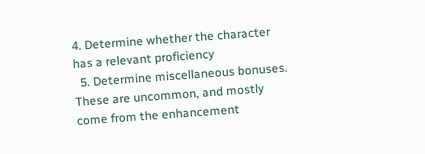4. Determine whether the character has a relevant proficiency
  5. Determine miscellaneous bonuses. These are uncommon, and mostly come from the enhancement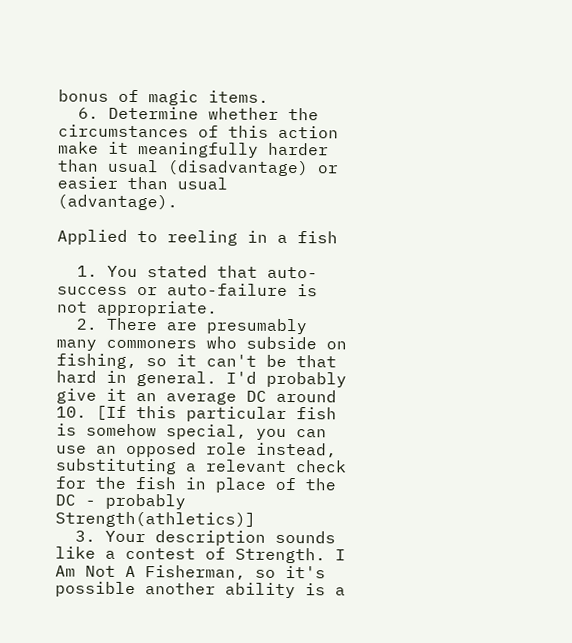bonus of magic items.
  6. Determine whether the circumstances of this action make it meaningfully harder than usual (disadvantage) or easier than usual (advantage).

Applied to reeling in a fish

  1. You stated that auto-success or auto-failure is not appropriate.
  2. There are presumably many commoners who subside on fishing, so it can't be that hard in general. I'd probably give it an average DC around 10. [If this particular fish is somehow special, you can use an opposed role instead, substituting a relevant check for the fish in place of the DC - probably Strength(athletics)]
  3. Your description sounds like a contest of Strength. I Am Not A Fisherman, so it's possible another ability is a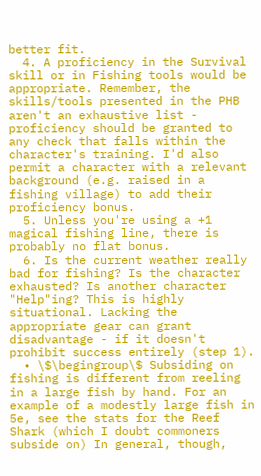better fit.
  4. A proficiency in the Survival skill or in Fishing tools would be appropriate. Remember, the skills/tools presented in the PHB aren't an exhaustive list - proficiency should be granted to any check that falls within the character's training. I'd also permit a character with a relevant background (e.g. raised in a fishing village) to add their proficiency bonus.
  5. Unless you're using a +1 magical fishing line, there is probably no flat bonus.
  6. Is the current weather really bad for fishing? Is the character exhausted? Is another character "Help"ing? This is highly situational. Lacking the appropriate gear can grant disadvantage - if it doesn't prohibit success entirely (step 1).
  • \$\begingroup\$ Subsiding on fishing is different from reeling in a large fish by hand. For an example of a modestly large fish in 5e, see the stats for the Reef Shark (which I doubt commoners subside on) In general, though,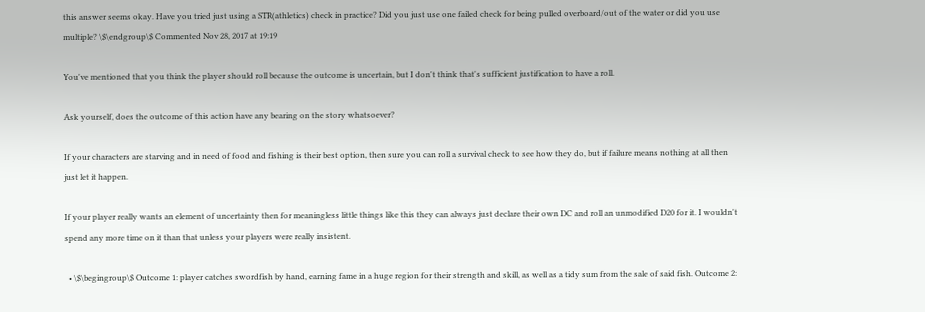this answer seems okay. Have you tried just using a STR(athletics) check in practice? Did you just use one failed check for being pulled overboard/out of the water or did you use multiple? \$\endgroup\$ Commented Nov 28, 2017 at 19:19

You've mentioned that you think the player should roll because the outcome is uncertain, but I don't think that's sufficient justification to have a roll.

Ask yourself, does the outcome of this action have any bearing on the story whatsoever?

If your characters are starving and in need of food and fishing is their best option, then sure you can roll a survival check to see how they do, but if failure means nothing at all then just let it happen.

If your player really wants an element of uncertainty then for meaningless little things like this they can always just declare their own DC and roll an unmodified D20 for it. I wouldn't spend any more time on it than that unless your players were really insistent.

  • \$\begingroup\$ Outcome 1: player catches swordfish by hand, earning fame in a huge region for their strength and skill, as well as a tidy sum from the sale of said fish. Outcome 2: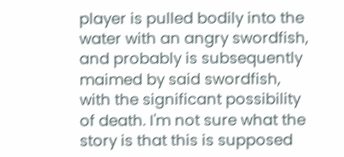player is pulled bodily into the water with an angry swordfish, and probably is subsequently maimed by said swordfish, with the significant possibility of death. I'm not sure what the story is that this is supposed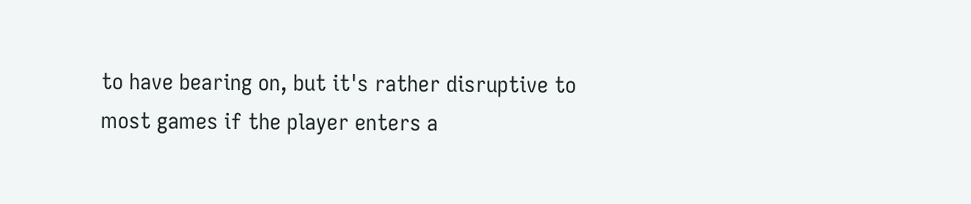to have bearing on, but it's rather disruptive to most games if the player enters a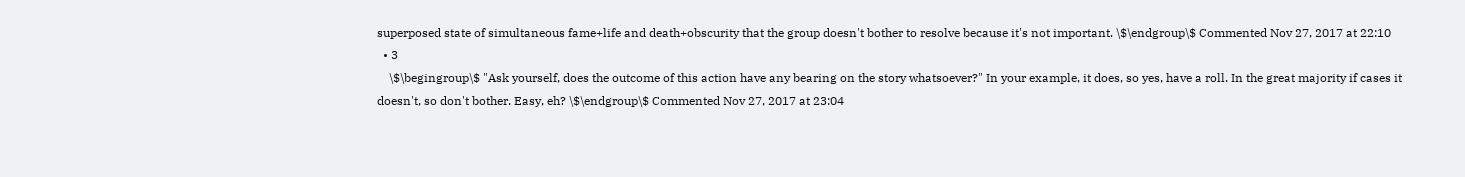superposed state of simultaneous fame+life and death+obscurity that the group doesn't bother to resolve because it's not important. \$\endgroup\$ Commented Nov 27, 2017 at 22:10
  • 3
    \$\begingroup\$ "Ask yourself, does the outcome of this action have any bearing on the story whatsoever?" In your example, it does, so yes, have a roll. In the great majority if cases it doesn't, so don't bother. Easy, eh? \$\endgroup\$ Commented Nov 27, 2017 at 23:04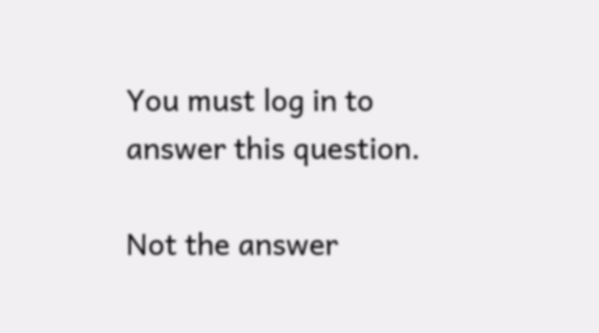You must log in to answer this question.

Not the answer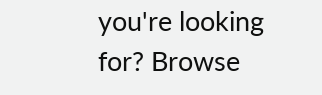you're looking for? Browse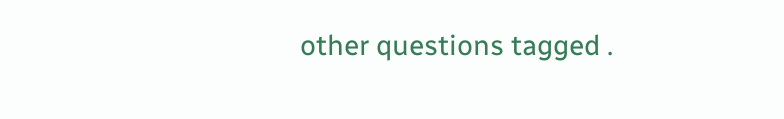other questions tagged .